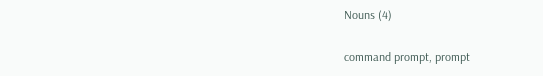Nouns (4)

command prompt, prompt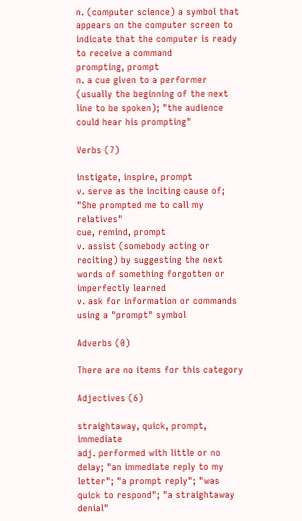n. (computer science) a symbol that appears on the computer screen to indicate that the computer is ready to receive a command
prompting, prompt
n. a cue given to a performer (usually the beginning of the next line to be spoken); "the audience could hear his prompting"

Verbs (7)

instigate, inspire, prompt
v. serve as the inciting cause of; "She prompted me to call my relatives"
cue, remind, prompt
v. assist (somebody acting or reciting) by suggesting the next words of something forgotten or imperfectly learned
v. ask for information or commands using a "prompt" symbol

Adverbs (0)

There are no items for this category

Adjectives (6)

straightaway, quick, prompt, immediate
adj. performed with little or no delay; "an immediate reply to my letter"; "a prompt reply"; "was quick to respond"; "a straightaway denial"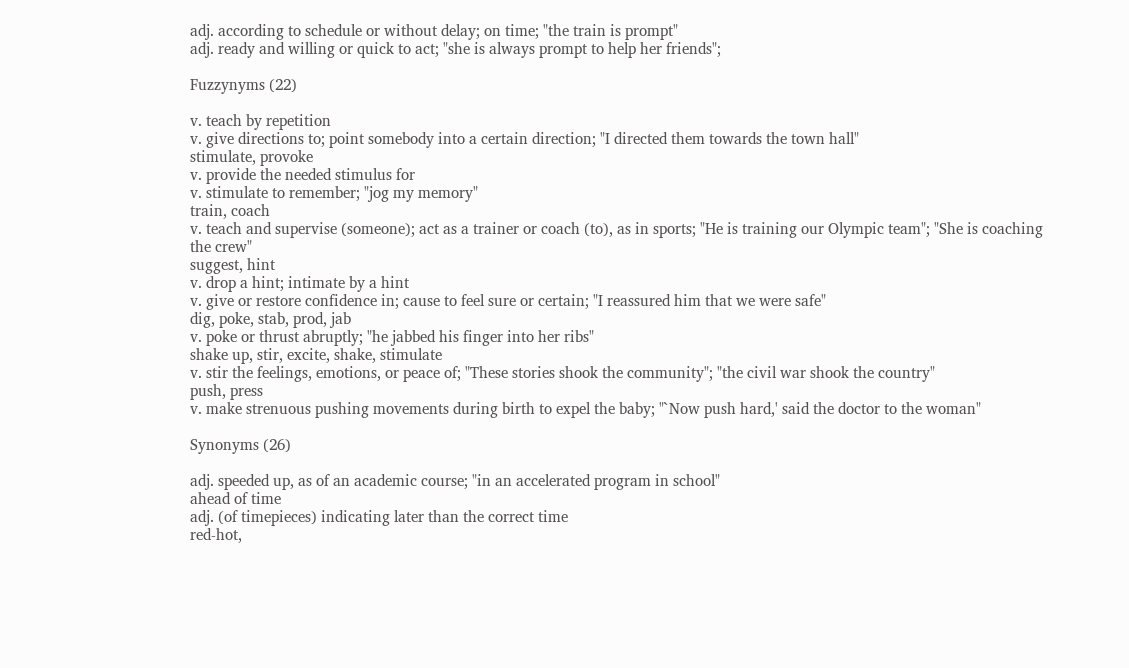adj. according to schedule or without delay; on time; "the train is prompt"
adj. ready and willing or quick to act; "she is always prompt to help her friends";

Fuzzynyms (22)

v. teach by repetition
v. give directions to; point somebody into a certain direction; "I directed them towards the town hall"
stimulate, provoke
v. provide the needed stimulus for
v. stimulate to remember; "jog my memory"
train, coach
v. teach and supervise (someone); act as a trainer or coach (to), as in sports; "He is training our Olympic team"; "She is coaching the crew"
suggest, hint
v. drop a hint; intimate by a hint
v. give or restore confidence in; cause to feel sure or certain; "I reassured him that we were safe"
dig, poke, stab, prod, jab
v. poke or thrust abruptly; "he jabbed his finger into her ribs"
shake up, stir, excite, shake, stimulate
v. stir the feelings, emotions, or peace of; "These stories shook the community"; "the civil war shook the country"
push, press
v. make strenuous pushing movements during birth to expel the baby; "`Now push hard,' said the doctor to the woman"

Synonyms (26)

adj. speeded up, as of an academic course; "in an accelerated program in school"
ahead of time
adj. (of timepieces) indicating later than the correct time
red-hot,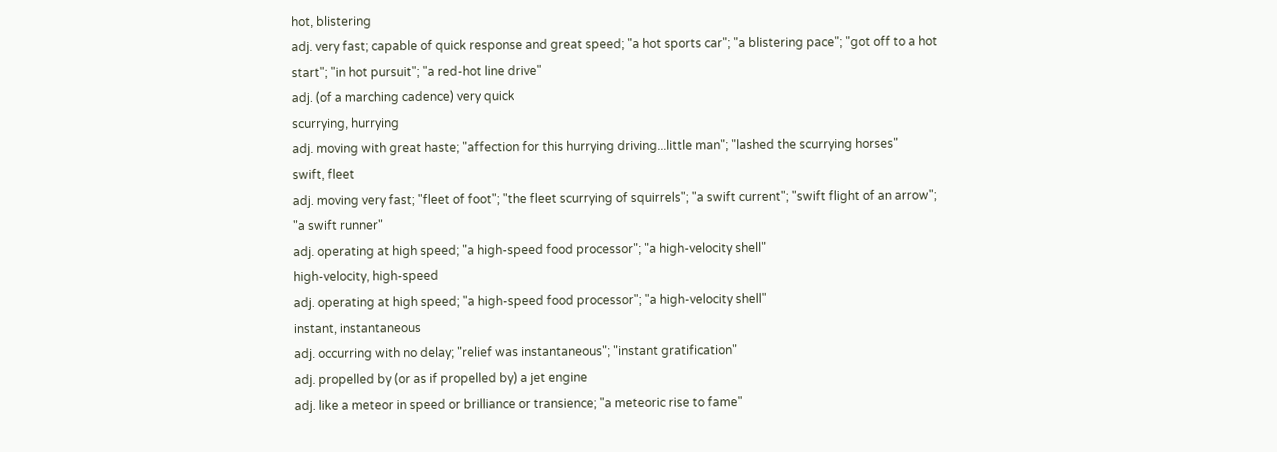hot, blistering
adj. very fast; capable of quick response and great speed; "a hot sports car"; "a blistering pace"; "got off to a hot start"; "in hot pursuit"; "a red-hot line drive"
adj. (of a marching cadence) very quick
scurrying, hurrying
adj. moving with great haste; "affection for this hurrying driving...little man"; "lashed the scurrying horses"
swift, fleet
adj. moving very fast; "fleet of foot"; "the fleet scurrying of squirrels"; "a swift current"; "swift flight of an arrow"; "a swift runner"
adj. operating at high speed; "a high-speed food processor"; "a high-velocity shell"
high-velocity, high-speed
adj. operating at high speed; "a high-speed food processor"; "a high-velocity shell"
instant, instantaneous
adj. occurring with no delay; "relief was instantaneous"; "instant gratification"
adj. propelled by (or as if propelled by) a jet engine
adj. like a meteor in speed or brilliance or transience; "a meteoric rise to fame"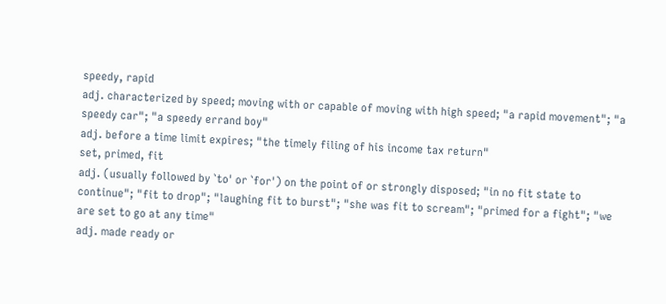speedy, rapid
adj. characterized by speed; moving with or capable of moving with high speed; "a rapid movement"; "a speedy car"; "a speedy errand boy"
adj. before a time limit expires; "the timely filing of his income tax return"
set, primed, fit
adj. (usually followed by `to' or `for') on the point of or strongly disposed; "in no fit state to continue"; "fit to drop"; "laughing fit to burst"; "she was fit to scream"; "primed for a fight"; "we are set to go at any time"
adj. made ready or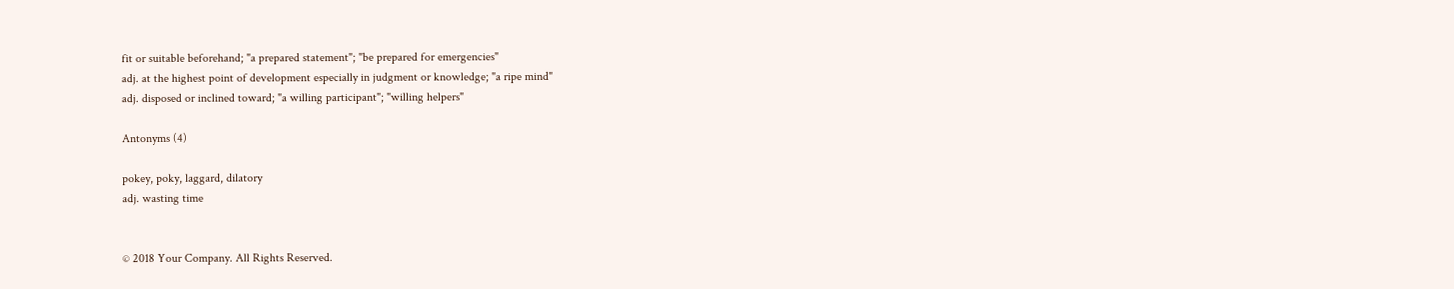fit or suitable beforehand; "a prepared statement"; "be prepared for emergencies"
adj. at the highest point of development especially in judgment or knowledge; "a ripe mind"
adj. disposed or inclined toward; "a willing participant"; "willing helpers"

Antonyms (4)

pokey, poky, laggard, dilatory
adj. wasting time


© 2018 Your Company. All Rights Reserved.